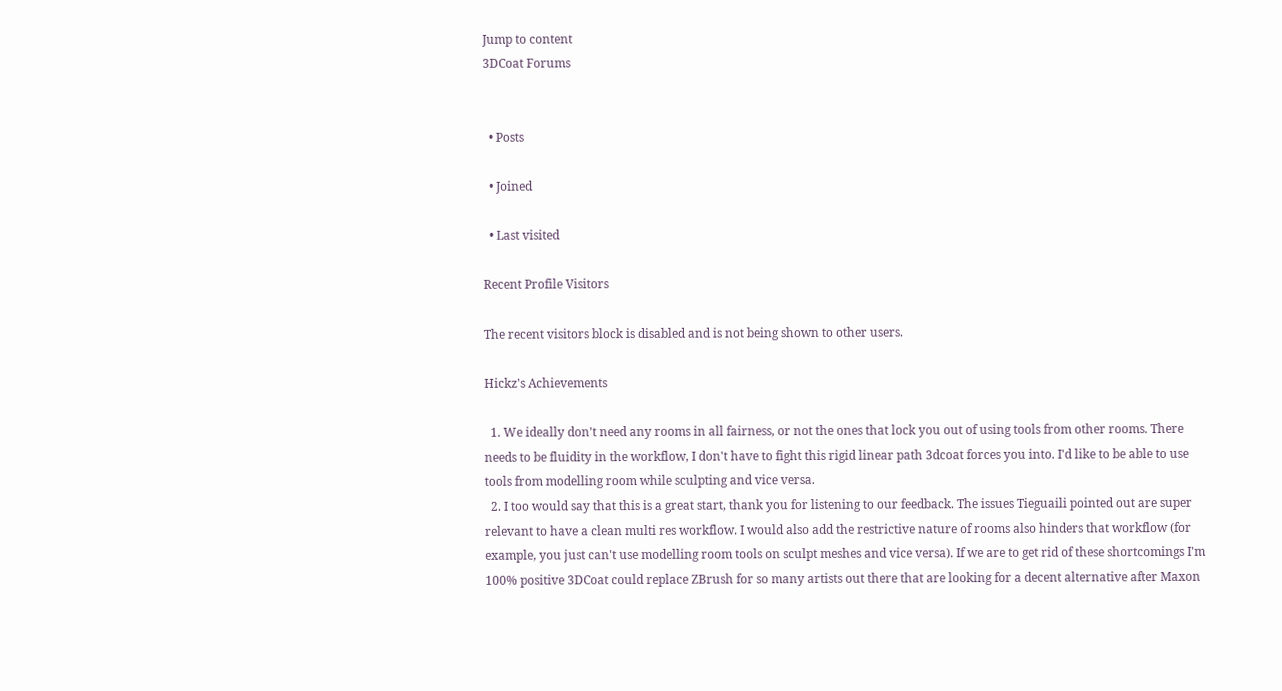Jump to content
3DCoat Forums


  • Posts

  • Joined

  • Last visited

Recent Profile Visitors

The recent visitors block is disabled and is not being shown to other users.

Hickz's Achievements

  1. We ideally don't need any rooms in all fairness, or not the ones that lock you out of using tools from other rooms. There needs to be fluidity in the workflow, I don't have to fight this rigid linear path 3dcoat forces you into. I'd like to be able to use tools from modelling room while sculpting and vice versa.
  2. I too would say that this is a great start, thank you for listening to our feedback. The issues Tieguaili pointed out are super relevant to have a clean multi res workflow. I would also add the restrictive nature of rooms also hinders that workflow (for example, you just can't use modelling room tools on sculpt meshes and vice versa). If we are to get rid of these shortcomings I'm 100% positive 3DCoat could replace ZBrush for so many artists out there that are looking for a decent alternative after Maxon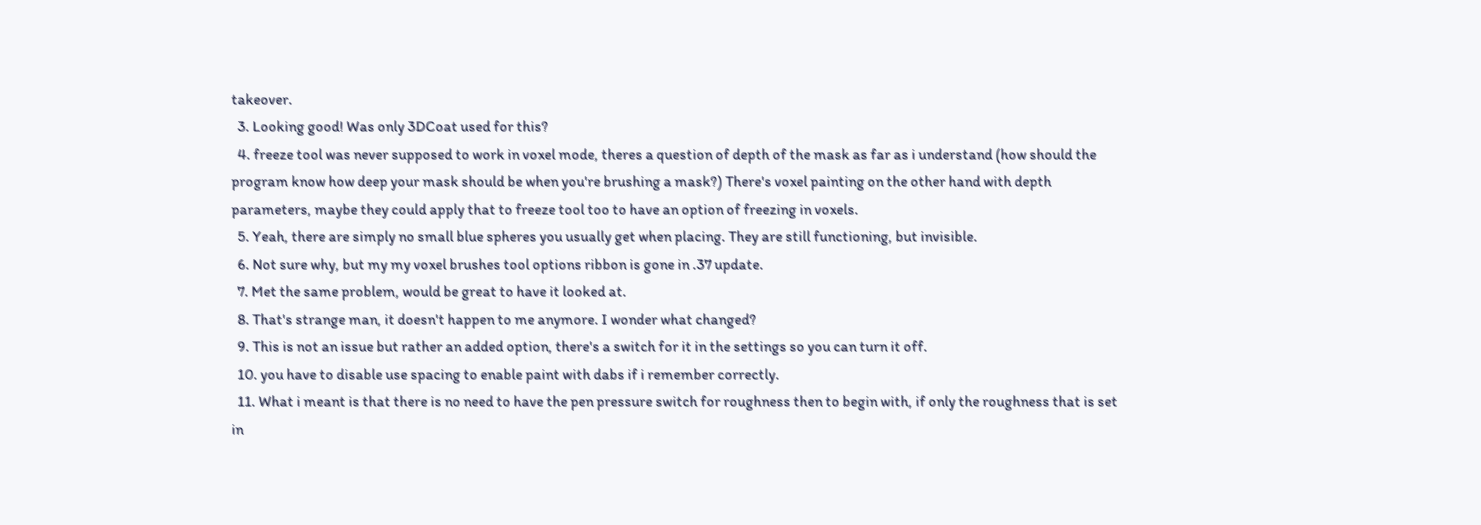takeover.
  3. Looking good! Was only 3DCoat used for this?
  4. freeze tool was never supposed to work in voxel mode, theres a question of depth of the mask as far as i understand (how should the program know how deep your mask should be when you're brushing a mask?) There's voxel painting on the other hand with depth parameters, maybe they could apply that to freeze tool too to have an option of freezing in voxels.
  5. Yeah, there are simply no small blue spheres you usually get when placing. They are still functioning, but invisible.
  6. Not sure why, but my my voxel brushes tool options ribbon is gone in .37 update.
  7. Met the same problem, would be great to have it looked at.
  8. That's strange man, it doesn't happen to me anymore. I wonder what changed?
  9. This is not an issue but rather an added option, there's a switch for it in the settings so you can turn it off.
  10. you have to disable use spacing to enable paint with dabs if i remember correctly.
  11. What i meant is that there is no need to have the pen pressure switch for roughness then to begin with, if only the roughness that is set in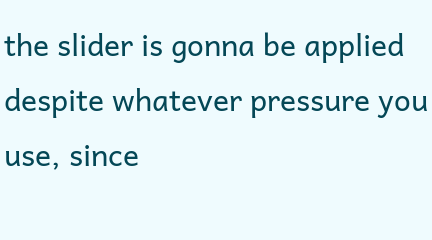the slider is gonna be applied despite whatever pressure you use, since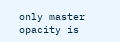only master opacity is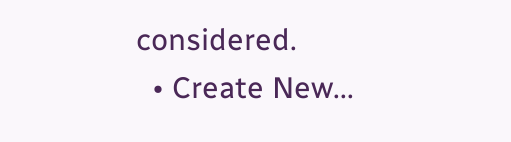considered.
  • Create New...